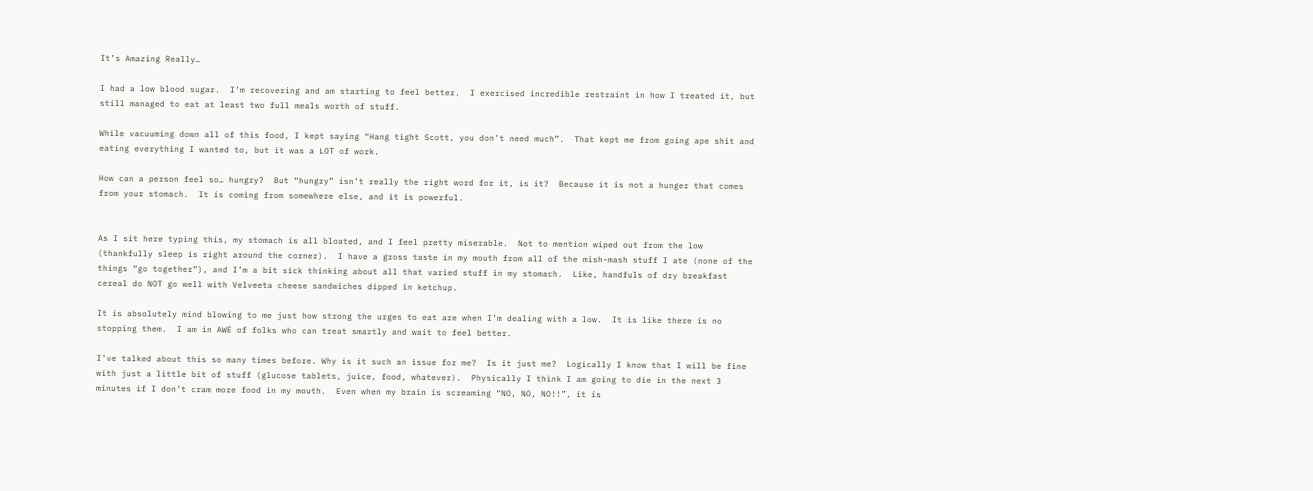It’s Amazing Really…

I had a low blood sugar.  I’m recovering and am starting to feel better.  I exercised incredible restraint in how I treated it, but still managed to eat at least two full meals worth of stuff.

While vacuuming down all of this food, I kept saying “Hang tight Scott, you don’t need much”.  That kept me from going ape shit and eating everything I wanted to, but it was a LOT of work.

How can a person feel so… hungry?  But “hungry” isn’t really the right word for it, is it?  Because it is not a hunger that comes from your stomach.  It is coming from somewhere else, and it is powerful.


As I sit here typing this, my stomach is all bloated, and I feel pretty miserable.  Not to mention wiped out from the low (thankfully sleep is right around the corner).  I have a gross taste in my mouth from all of the mish-mash stuff I ate (none of the things “go together”), and I’m a bit sick thinking about all that varied stuff in my stomach.  Like, handfuls of dry breakfast cereal do NOT go well with Velveeta cheese sandwiches dipped in ketchup.

It is absolutely mind blowing to me just how strong the urges to eat are when I’m dealing with a low.  It is like there is no stopping them.  I am in AWE of folks who can treat smartly and wait to feel better.

I’ve talked about this so many times before. Why is it such an issue for me?  Is it just me?  Logically I know that I will be fine with just a little bit of stuff (glucose tablets, juice, food, whatever).  Physically I think I am going to die in the next 3 minutes if I don’t cram more food in my mouth.  Even when my brain is screaming “NO, NO, NO!!”, it is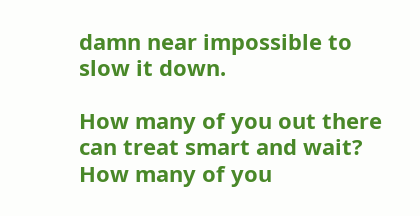damn near impossible to slow it down.

How many of you out there can treat smart and wait?  How many of you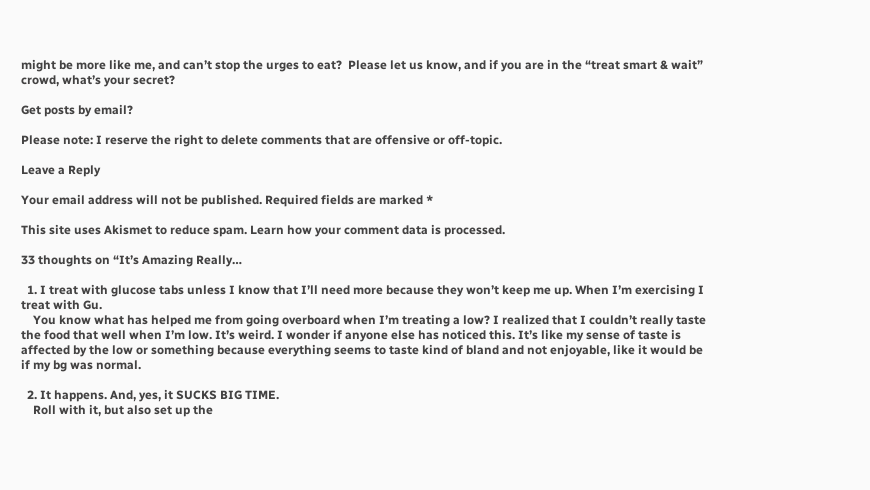might be more like me, and can’t stop the urges to eat?  Please let us know, and if you are in the “treat smart & wait” crowd, what’s your secret?

Get posts by email?

Please note: I reserve the right to delete comments that are offensive or off-topic.

Leave a Reply

Your email address will not be published. Required fields are marked *

This site uses Akismet to reduce spam. Learn how your comment data is processed.

33 thoughts on “It’s Amazing Really…

  1. I treat with glucose tabs unless I know that I’ll need more because they won’t keep me up. When I’m exercising I treat with Gu.
    You know what has helped me from going overboard when I’m treating a low? I realized that I couldn’t really taste the food that well when I’m low. It’s weird. I wonder if anyone else has noticed this. It’s like my sense of taste is affected by the low or something because everything seems to taste kind of bland and not enjoyable, like it would be if my bg was normal.

  2. It happens. And, yes, it SUCKS BIG TIME.
    Roll with it, but also set up the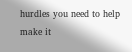hurdles you need to help make it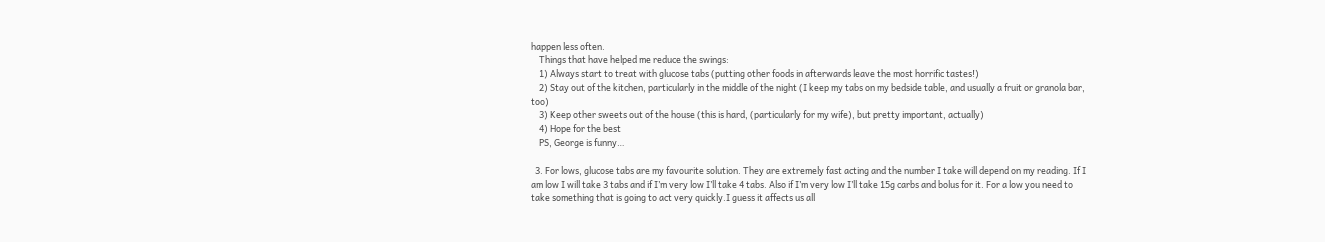happen less often.
    Things that have helped me reduce the swings:
    1) Always start to treat with glucose tabs (putting other foods in afterwards leave the most horrific tastes!)
    2) Stay out of the kitchen, particularly in the middle of the night (I keep my tabs on my bedside table, and usually a fruit or granola bar, too)
    3) Keep other sweets out of the house (this is hard, (particularly for my wife), but pretty important, actually)
    4) Hope for the best
    PS, George is funny…

  3. For lows, glucose tabs are my favourite solution. They are extremely fast acting and the number I take will depend on my reading. If I am low I will take 3 tabs and if I’m very low I’ll take 4 tabs. Also if I’m very low I’ll take 15g carbs and bolus for it. For a low you need to take something that is going to act very quickly.I guess it affects us all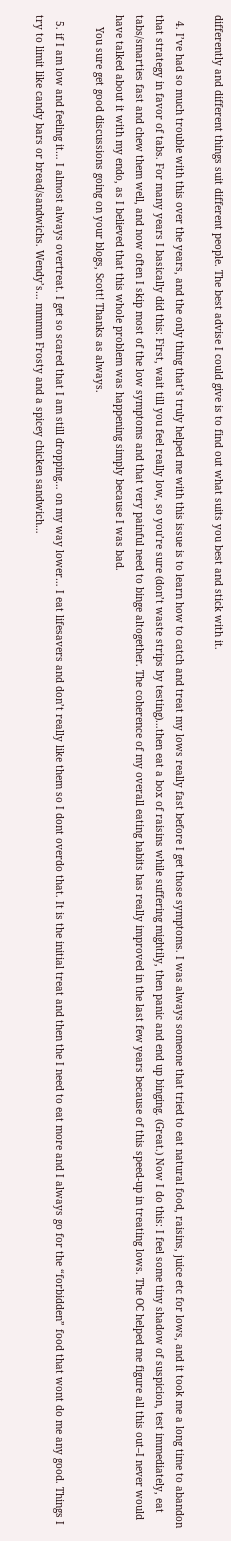differently and different things suit different people. The best advise I could give is to find out what suits you best and stick with it.

  4. I’ve had so much trouble with this over the years, and the only thing that’s truly helped me with this issue is to learn how to catch and treat my lows really fast before I get those symptoms. I was always someone that tried to eat natural food, raisins, juice etc for lows, and it took me a long time to abandon that strategy in favor of tabs. For many years I basically did this: First, wait till you feel really low, so you’re sure (don’t waste strips by testing)…then eat a box of raisins while suffering mightily, then panic and end up binging. (Great.) Now I do this: I feel some tiny shadow of suspicion, test immediately, eat tabs/smarties fast and chew them well, and now often I skip most of the low symptoms and that very painful need to binge altogether. The coherence of my overall eating habits has really improved in the last few years because of this speed-up in treating lows. The OC helped me figure all this out–I never would have talked about it with my endo, as I believed that this whole problem was happening simply because I was bad.
    You sure get good discussions going on your blogs, Scott! Thanks as always.

  5. if I am low and feeling it… I almost always overtreat. I get so scared that I am still dropping… on my way lower… I eat lifesavers and don’t really like them so I dont overdo that. It is the initial treat and then the I need to eat more and I always go for the “forbidden” food that wont do me any good. Things I try to limit like candy bars or bread/sandwichs. Wendy’s… mmmm Frosty and a spicey chicken sandwich…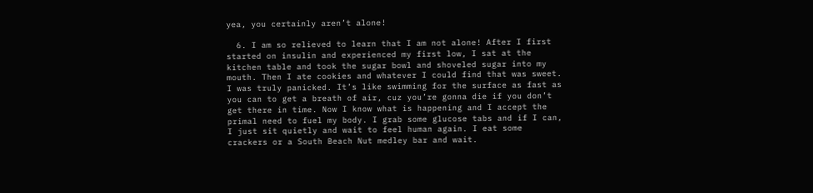yea, you certainly aren’t alone!

  6. I am so relieved to learn that I am not alone! After I first started on insulin and experienced my first low, I sat at the kitchen table and took the sugar bowl and shoveled sugar into my mouth. Then I ate cookies and whatever I could find that was sweet. I was truly panicked. It’s like swimming for the surface as fast as you can to get a breath of air, cuz you’re gonna die if you don’t get there in time. Now I know what is happening and I accept the primal need to fuel my body. I grab some glucose tabs and if I can, I just sit quietly and wait to feel human again. I eat some crackers or a South Beach Nut medley bar and wait.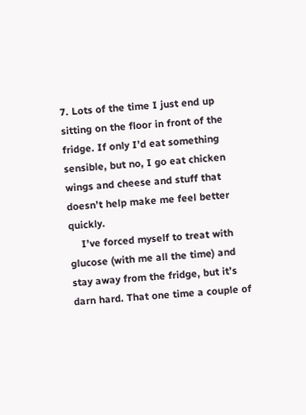7. Lots of the time I just end up sitting on the floor in front of the fridge. If only I’d eat something sensible, but no, I go eat chicken wings and cheese and stuff that doesn’t help make me feel better quickly.
    I’ve forced myself to treat with glucose (with me all the time) and stay away from the fridge, but it’s darn hard. That one time a couple of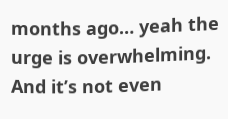months ago… yeah the urge is overwhelming. And it’s not even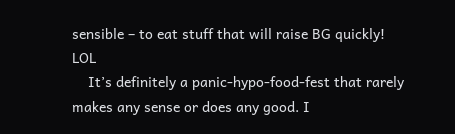sensible – to eat stuff that will raise BG quickly! LOL
    It’s definitely a panic-hypo-food-fest that rarely makes any sense or does any good. I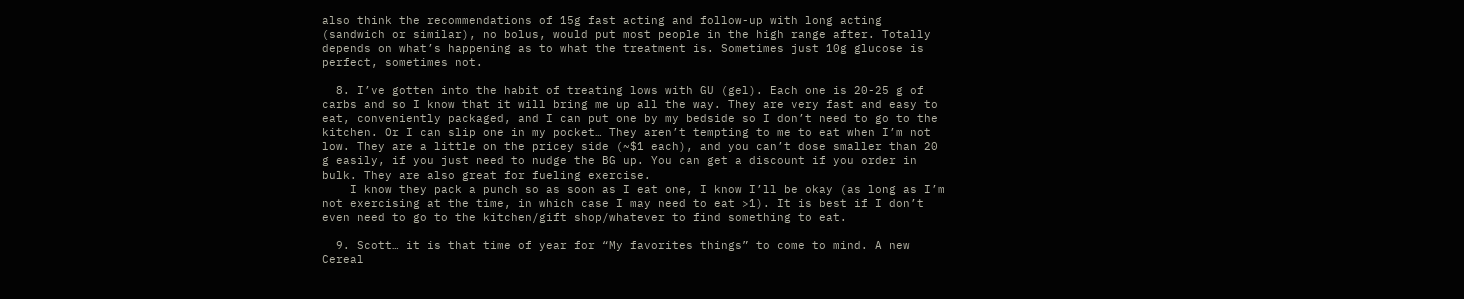also think the recommendations of 15g fast acting and follow-up with long acting (sandwich or similar), no bolus, would put most people in the high range after. Totally depends on what’s happening as to what the treatment is. Sometimes just 10g glucose is perfect, sometimes not.

  8. I’ve gotten into the habit of treating lows with GU (gel). Each one is 20-25 g of carbs and so I know that it will bring me up all the way. They are very fast and easy to eat, conveniently packaged, and I can put one by my bedside so I don’t need to go to the kitchen. Or I can slip one in my pocket… They aren’t tempting to me to eat when I’m not low. They are a little on the pricey side (~$1 each), and you can’t dose smaller than 20 g easily, if you just need to nudge the BG up. You can get a discount if you order in bulk. They are also great for fueling exercise.
    I know they pack a punch so as soon as I eat one, I know I’ll be okay (as long as I’m not exercising at the time, in which case I may need to eat >1). It is best if I don’t even need to go to the kitchen/gift shop/whatever to find something to eat.

  9. Scott… it is that time of year for “My favorites things” to come to mind. A new Cereal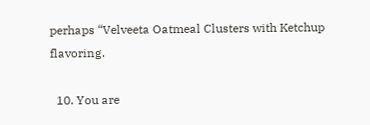perhaps “Velveeta Oatmeal Clusters with Ketchup flavoring.

  10. You are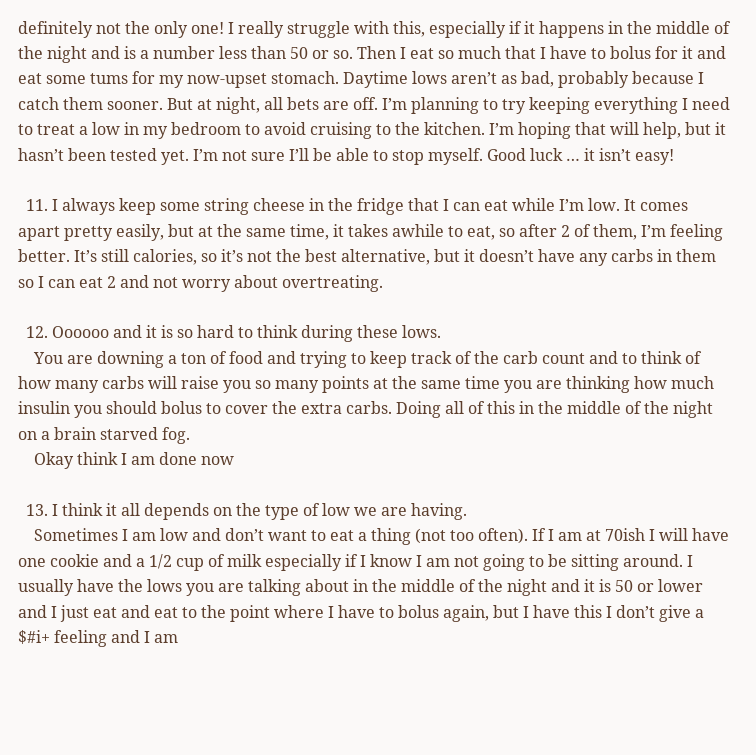definitely not the only one! I really struggle with this, especially if it happens in the middle of the night and is a number less than 50 or so. Then I eat so much that I have to bolus for it and eat some tums for my now-upset stomach. Daytime lows aren’t as bad, probably because I catch them sooner. But at night, all bets are off. I’m planning to try keeping everything I need to treat a low in my bedroom to avoid cruising to the kitchen. I’m hoping that will help, but it hasn’t been tested yet. I’m not sure I’ll be able to stop myself. Good luck … it isn’t easy!

  11. I always keep some string cheese in the fridge that I can eat while I’m low. It comes apart pretty easily, but at the same time, it takes awhile to eat, so after 2 of them, I’m feeling better. It’s still calories, so it’s not the best alternative, but it doesn’t have any carbs in them so I can eat 2 and not worry about overtreating.

  12. Oooooo and it is so hard to think during these lows.
    You are downing a ton of food and trying to keep track of the carb count and to think of how many carbs will raise you so many points at the same time you are thinking how much insulin you should bolus to cover the extra carbs. Doing all of this in the middle of the night on a brain starved fog.
    Okay think I am done now

  13. I think it all depends on the type of low we are having.
    Sometimes I am low and don’t want to eat a thing (not too often). If I am at 70ish I will have one cookie and a 1/2 cup of milk especially if I know I am not going to be sitting around. I usually have the lows you are talking about in the middle of the night and it is 50 or lower and I just eat and eat to the point where I have to bolus again, but I have this I don’t give a $#i+ feeling and I am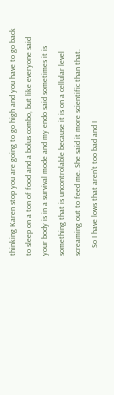thinking Karen stop you are going to go high and you have to go back to sleep on a ton of food and a bolus combo, but like everyone said your body is in a survival mode and my endo said sometimes it is something that is uncontrolable because it is on a cellular level screaming out to feed me. She said it more scientific than that.
    So I have lows that aren’t too bad and I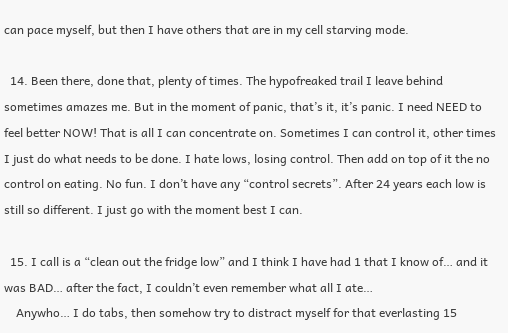can pace myself, but then I have others that are in my cell starving mode.

  14. Been there, done that, plenty of times. The hypofreaked trail I leave behind sometimes amazes me. But in the moment of panic, that’s it, it’s panic. I need NEED to feel better NOW! That is all I can concentrate on. Sometimes I can control it, other times I just do what needs to be done. I hate lows, losing control. Then add on top of it the no control on eating. No fun. I don’t have any “control secrets”. After 24 years each low is still so different. I just go with the moment best I can.

  15. I call is a “clean out the fridge low” and I think I have had 1 that I know of… and it was BAD… after the fact, I couldn’t even remember what all I ate…
    Anywho… I do tabs, then somehow try to distract myself for that everlasting 15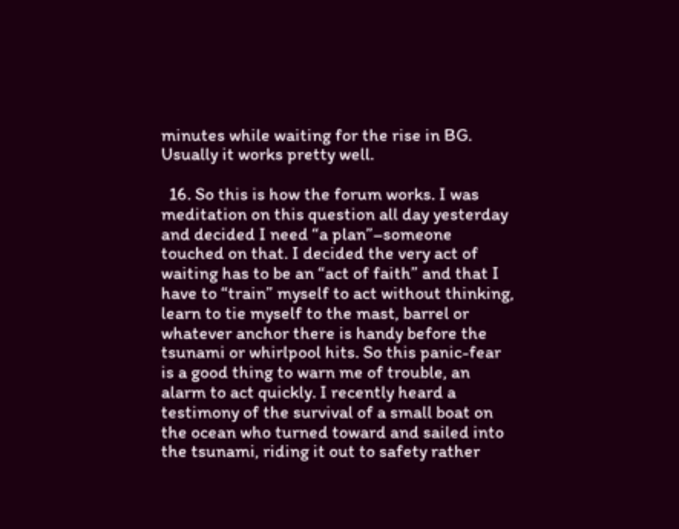minutes while waiting for the rise in BG. Usually it works pretty well.

  16. So this is how the forum works. I was meditation on this question all day yesterday and decided I need “a plan”–someone touched on that. I decided the very act of waiting has to be an “act of faith” and that I have to “train” myself to act without thinking, learn to tie myself to the mast, barrel or whatever anchor there is handy before the tsunami or whirlpool hits. So this panic-fear is a good thing to warn me of trouble, an alarm to act quickly. I recently heard a testimony of the survival of a small boat on the ocean who turned toward and sailed into the tsunami, riding it out to safety rather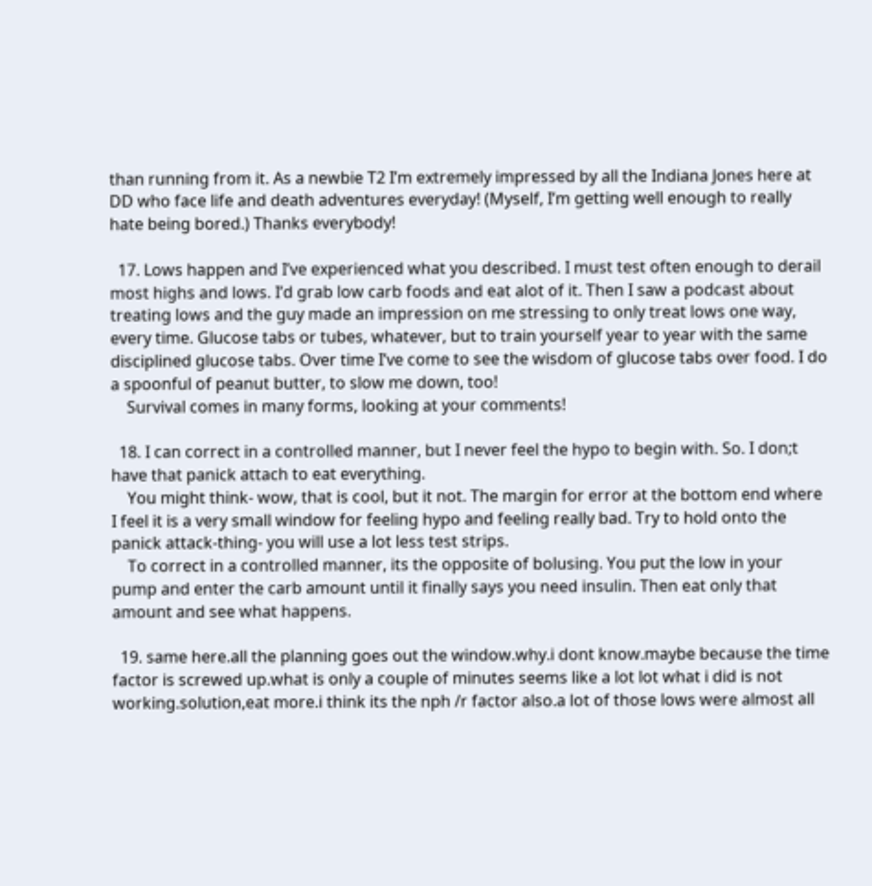than running from it. As a newbie T2 I’m extremely impressed by all the Indiana Jones here at DD who face life and death adventures everyday! (Myself, I’m getting well enough to really hate being bored.) Thanks everybody!

  17. Lows happen and I’ve experienced what you described. I must test often enough to derail most highs and lows. I’d grab low carb foods and eat alot of it. Then I saw a podcast about treating lows and the guy made an impression on me stressing to only treat lows one way, every time. Glucose tabs or tubes, whatever, but to train yourself year to year with the same disciplined glucose tabs. Over time I’ve come to see the wisdom of glucose tabs over food. I do a spoonful of peanut butter, to slow me down, too!
    Survival comes in many forms, looking at your comments!

  18. I can correct in a controlled manner, but I never feel the hypo to begin with. So. I don;t have that panick attach to eat everything.
    You might think- wow, that is cool, but it not. The margin for error at the bottom end where I feel it is a very small window for feeling hypo and feeling really bad. Try to hold onto the panick attack-thing- you will use a lot less test strips.
    To correct in a controlled manner, its the opposite of bolusing. You put the low in your pump and enter the carb amount until it finally says you need insulin. Then eat only that amount and see what happens.

  19. same here.all the planning goes out the window.why.i dont know.maybe because the time factor is screwed up.what is only a couple of minutes seems like a lot lot what i did is not working.solution,eat more.i think its the nph /r factor also.a lot of those lows were almost all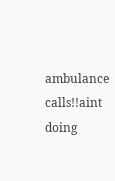ambulance calls!!aint doing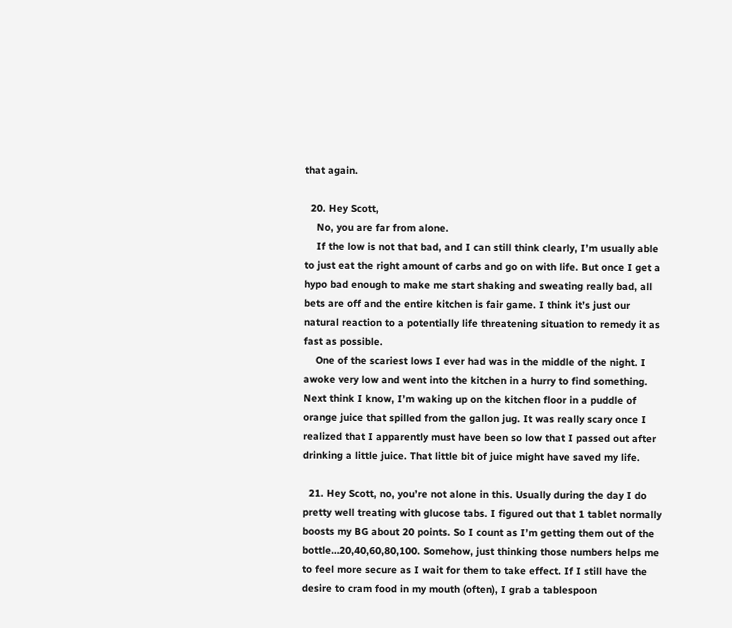that again.

  20. Hey Scott,
    No, you are far from alone.
    If the low is not that bad, and I can still think clearly, I’m usually able to just eat the right amount of carbs and go on with life. But once I get a hypo bad enough to make me start shaking and sweating really bad, all bets are off and the entire kitchen is fair game. I think it’s just our natural reaction to a potentially life threatening situation to remedy it as fast as possible.
    One of the scariest lows I ever had was in the middle of the night. I awoke very low and went into the kitchen in a hurry to find something. Next think I know, I’m waking up on the kitchen floor in a puddle of orange juice that spilled from the gallon jug. It was really scary once I realized that I apparently must have been so low that I passed out after drinking a little juice. That little bit of juice might have saved my life.

  21. Hey Scott, no, you’re not alone in this. Usually during the day I do pretty well treating with glucose tabs. I figured out that 1 tablet normally boosts my BG about 20 points. So I count as I’m getting them out of the bottle…20,40,60,80,100. Somehow, just thinking those numbers helps me to feel more secure as I wait for them to take effect. If I still have the desire to cram food in my mouth (often), I grab a tablespoon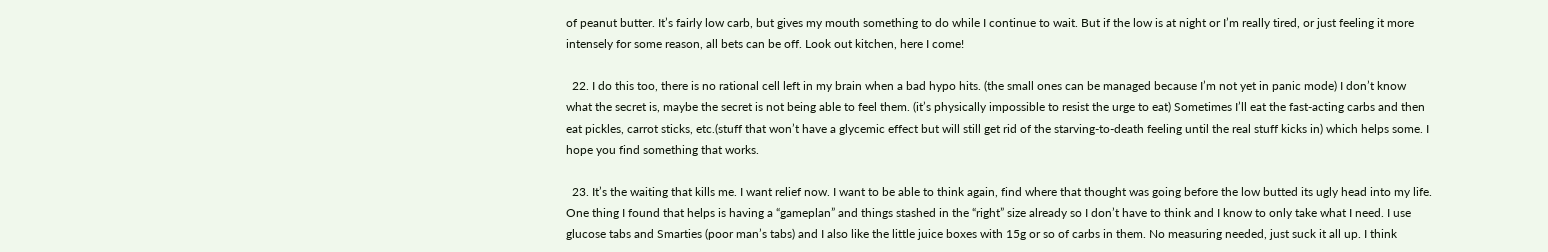of peanut butter. It’s fairly low carb, but gives my mouth something to do while I continue to wait. But if the low is at night or I’m really tired, or just feeling it more intensely for some reason, all bets can be off. Look out kitchen, here I come!

  22. I do this too, there is no rational cell left in my brain when a bad hypo hits. (the small ones can be managed because I’m not yet in panic mode) I don’t know what the secret is, maybe the secret is not being able to feel them. (it’s physically impossible to resist the urge to eat) Sometimes I’ll eat the fast-acting carbs and then eat pickles, carrot sticks, etc.(stuff that won’t have a glycemic effect but will still get rid of the starving-to-death feeling until the real stuff kicks in) which helps some. I hope you find something that works.

  23. It’s the waiting that kills me. I want relief now. I want to be able to think again, find where that thought was going before the low butted its ugly head into my life. One thing I found that helps is having a “gameplan” and things stashed in the “right” size already so I don’t have to think and I know to only take what I need. I use glucose tabs and Smarties (poor man’s tabs) and I also like the little juice boxes with 15g or so of carbs in them. No measuring needed, just suck it all up. I think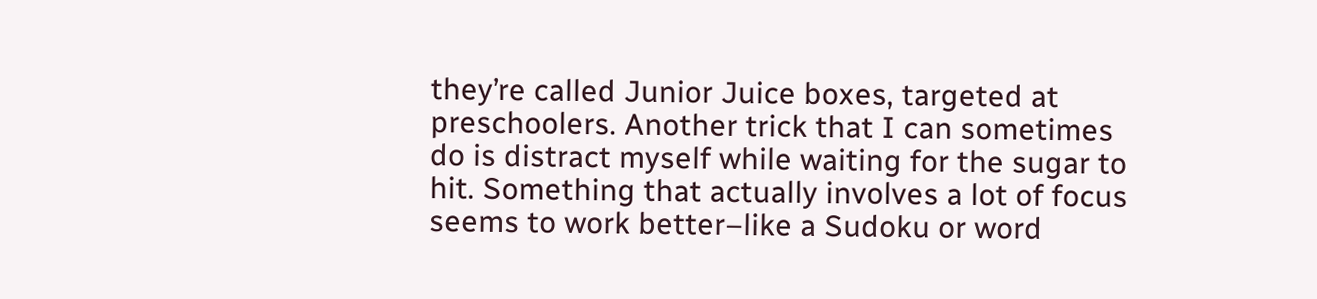they’re called Junior Juice boxes, targeted at preschoolers. Another trick that I can sometimes do is distract myself while waiting for the sugar to hit. Something that actually involves a lot of focus seems to work better–like a Sudoku or word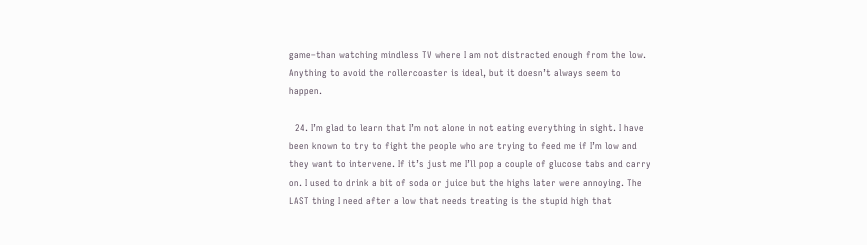game–than watching mindless TV where I am not distracted enough from the low. Anything to avoid the rollercoaster is ideal, but it doesn’t always seem to happen.

  24. I’m glad to learn that I’m not alone in not eating everything in sight. I have been known to try to fight the people who are trying to feed me if I’m low and they want to intervene. If it’s just me I’ll pop a couple of glucose tabs and carry on. I used to drink a bit of soda or juice but the highs later were annoying. The LAST thing I need after a low that needs treating is the stupid high that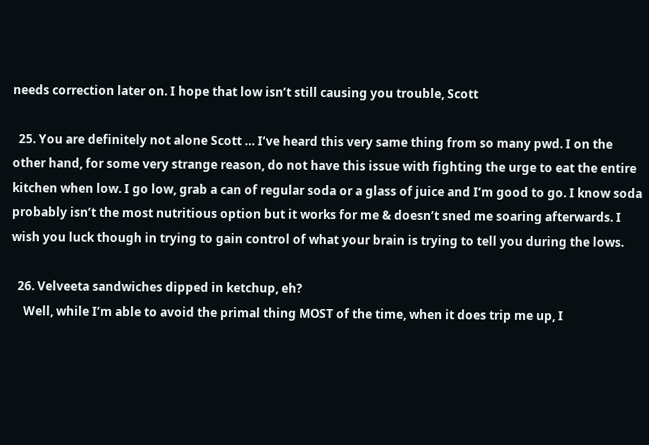needs correction later on. I hope that low isn’t still causing you trouble, Scott

  25. You are definitely not alone Scott … I’ve heard this very same thing from so many pwd. I on the other hand, for some very strange reason, do not have this issue with fighting the urge to eat the entire kitchen when low. I go low, grab a can of regular soda or a glass of juice and I’m good to go. I know soda probably isn’t the most nutritious option but it works for me & doesn’t sned me soaring afterwards. I wish you luck though in trying to gain control of what your brain is trying to tell you during the lows.

  26. Velveeta sandwiches dipped in ketchup, eh?
    Well, while I’m able to avoid the primal thing MOST of the time, when it does trip me up, I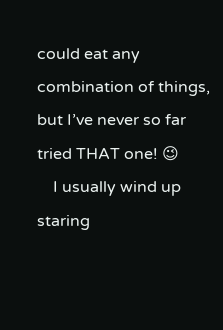could eat any combination of things, but I’ve never so far tried THAT one! 😉
    I usually wind up staring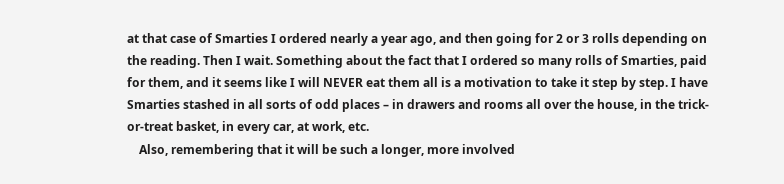at that case of Smarties I ordered nearly a year ago, and then going for 2 or 3 rolls depending on the reading. Then I wait. Something about the fact that I ordered so many rolls of Smarties, paid for them, and it seems like I will NEVER eat them all is a motivation to take it step by step. I have Smarties stashed in all sorts of odd places – in drawers and rooms all over the house, in the trick-or-treat basket, in every car, at work, etc.
    Also, remembering that it will be such a longer, more involved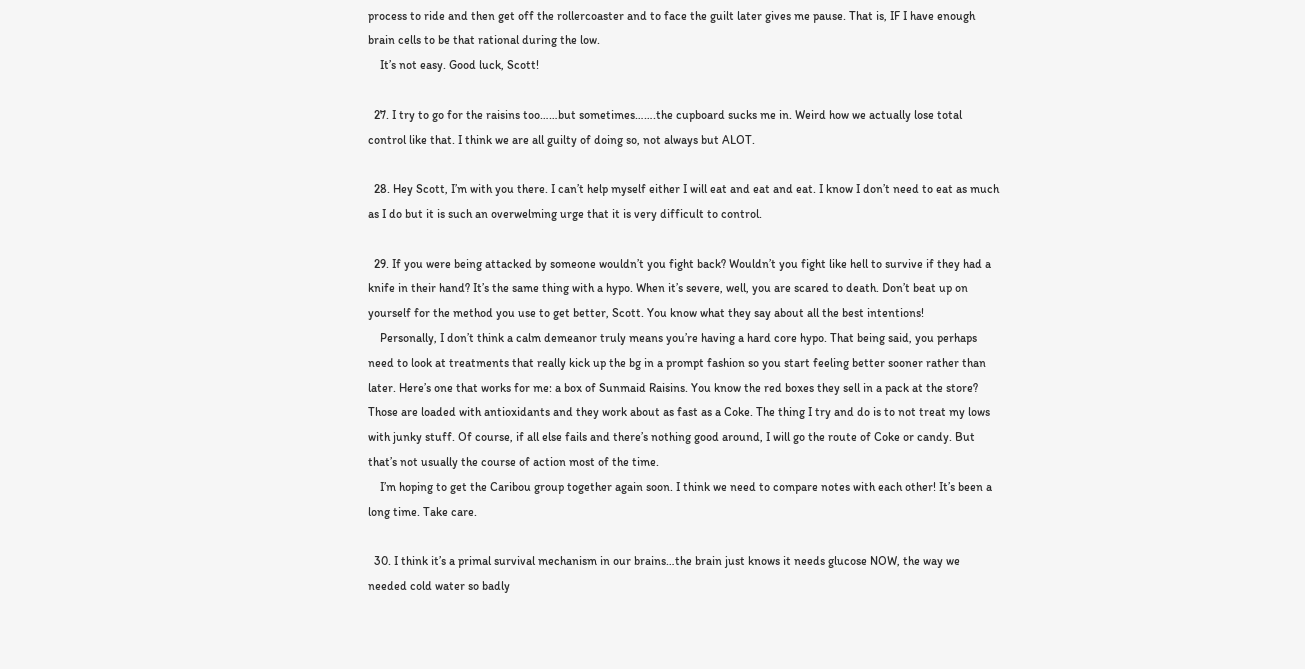process to ride and then get off the rollercoaster and to face the guilt later gives me pause. That is, IF I have enough brain cells to be that rational during the low.
    It’s not easy. Good luck, Scott!

  27. I try to go for the raisins too……but sometimes…….the cupboard sucks me in. Weird how we actually lose total control like that. I think we are all guilty of doing so, not always but ALOT.

  28. Hey Scott, I’m with you there. I can’t help myself either I will eat and eat and eat. I know I don’t need to eat as much as I do but it is such an overwelming urge that it is very difficult to control.

  29. If you were being attacked by someone wouldn’t you fight back? Wouldn’t you fight like hell to survive if they had a knife in their hand? It’s the same thing with a hypo. When it’s severe, well, you are scared to death. Don’t beat up on yourself for the method you use to get better, Scott. You know what they say about all the best intentions!
    Personally, I don’t think a calm demeanor truly means you’re having a hard core hypo. That being said, you perhaps need to look at treatments that really kick up the bg in a prompt fashion so you start feeling better sooner rather than later. Here’s one that works for me: a box of Sunmaid Raisins. You know the red boxes they sell in a pack at the store? Those are loaded with antioxidants and they work about as fast as a Coke. The thing I try and do is to not treat my lows with junky stuff. Of course, if all else fails and there’s nothing good around, I will go the route of Coke or candy. But that’s not usually the course of action most of the time.
    I’m hoping to get the Caribou group together again soon. I think we need to compare notes with each other! It’s been a long time. Take care.

  30. I think it’s a primal survival mechanism in our brains…the brain just knows it needs glucose NOW, the way we needed cold water so badly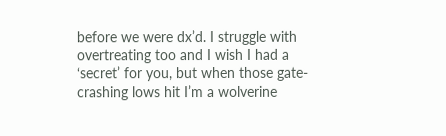before we were dx’d. I struggle with overtreating too and I wish I had a ‘secret’ for you, but when those gate-crashing lows hit I’m a wolverine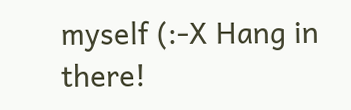myself (:-X Hang in there!